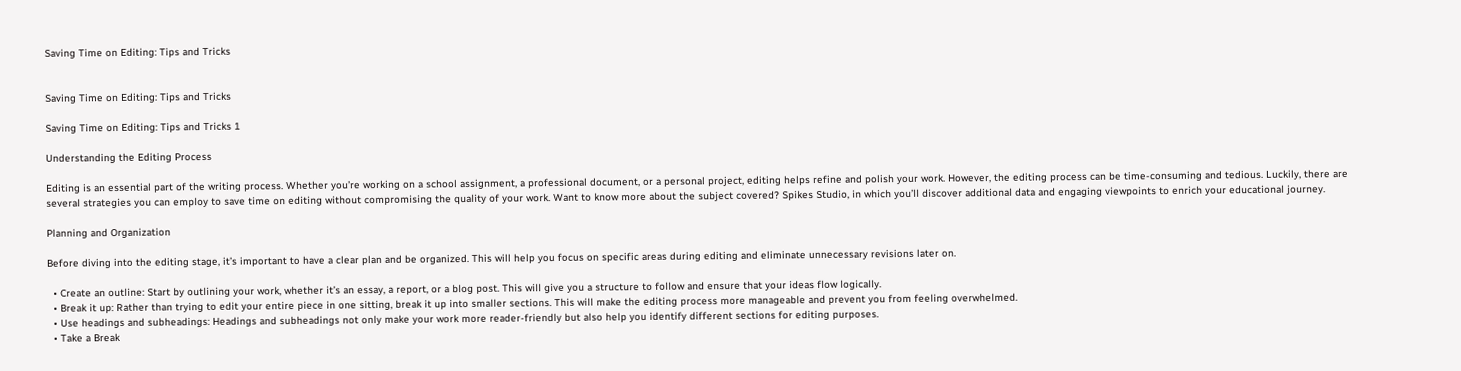Saving Time on Editing: Tips and Tricks


Saving Time on Editing: Tips and Tricks

Saving Time on Editing: Tips and Tricks 1

Understanding the Editing Process

Editing is an essential part of the writing process. Whether you’re working on a school assignment, a professional document, or a personal project, editing helps refine and polish your work. However, the editing process can be time-consuming and tedious. Luckily, there are several strategies you can employ to save time on editing without compromising the quality of your work. Want to know more about the subject covered? Spikes Studio, in which you’ll discover additional data and engaging viewpoints to enrich your educational journey.

Planning and Organization

Before diving into the editing stage, it’s important to have a clear plan and be organized. This will help you focus on specific areas during editing and eliminate unnecessary revisions later on.

  • Create an outline: Start by outlining your work, whether it’s an essay, a report, or a blog post. This will give you a structure to follow and ensure that your ideas flow logically.
  • Break it up: Rather than trying to edit your entire piece in one sitting, break it up into smaller sections. This will make the editing process more manageable and prevent you from feeling overwhelmed.
  • Use headings and subheadings: Headings and subheadings not only make your work more reader-friendly but also help you identify different sections for editing purposes.
  • Take a Break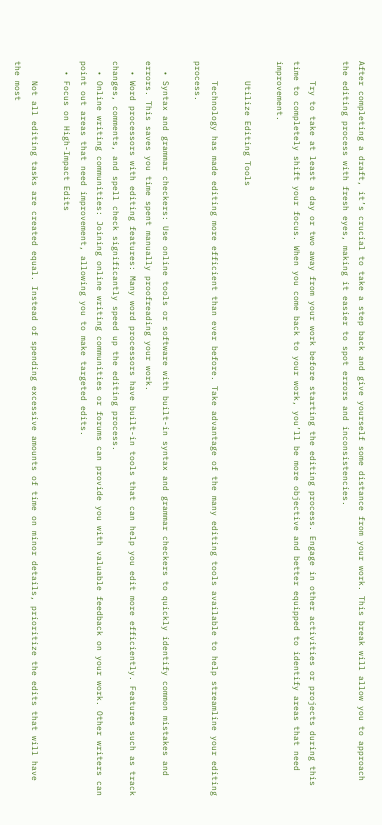After completing a draft, it’s crucial to take a step back and give yourself some distance from your work. This break will allow you to approach the editing process with fresh eyes, making it easier to spot errors and inconsistencies.

    Try to take at least a day or two away from your work before starting the editing process. Engage in other activities or projects during this time to completely shift your focus. When you come back to your work, you’ll be more objective and better equipped to identify areas that need improvement.

    Utilize Editing Tools

    Technology has made editing more efficient than ever before. Take advantage of the many editing tools available to help streamline your editing process.

  • Syntax and grammar checkers: Use online tools or software with built-in syntax and grammar checkers to quickly identify common mistakes and errors. This saves you time spent manually proofreading your work.
  • Word processors with editing features: Many word processors have built-in tools that can help you edit more efficiently. Features such as track changes, comments, and spell check significantly speed up the editing process.
  • Online writing communities: Joining online writing communities or forums can provide you with valuable feedback on your work. Other writers can point out areas that need improvement, allowing you to make targeted edits.
  • Focus on High-Impact Edits

    Not all editing tasks are created equal. Instead of spending excessive amounts of time on minor details, prioritize the edits that will have the most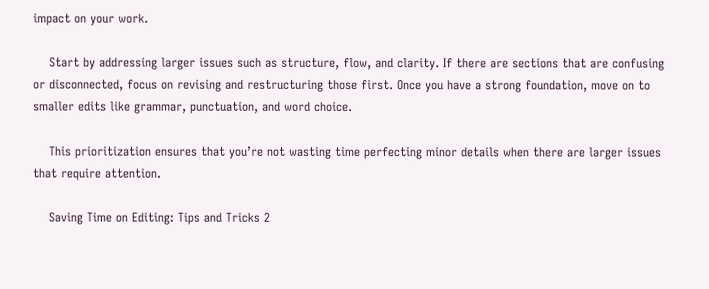impact on your work.

    Start by addressing larger issues such as structure, flow, and clarity. If there are sections that are confusing or disconnected, focus on revising and restructuring those first. Once you have a strong foundation, move on to smaller edits like grammar, punctuation, and word choice.

    This prioritization ensures that you’re not wasting time perfecting minor details when there are larger issues that require attention.

    Saving Time on Editing: Tips and Tricks 2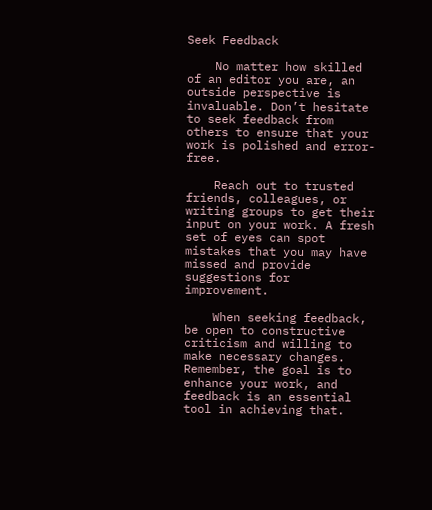Seek Feedback

    No matter how skilled of an editor you are, an outside perspective is invaluable. Don’t hesitate to seek feedback from others to ensure that your work is polished and error-free.

    Reach out to trusted friends, colleagues, or writing groups to get their input on your work. A fresh set of eyes can spot mistakes that you may have missed and provide suggestions for improvement.

    When seeking feedback, be open to constructive criticism and willing to make necessary changes. Remember, the goal is to enhance your work, and feedback is an essential tool in achieving that.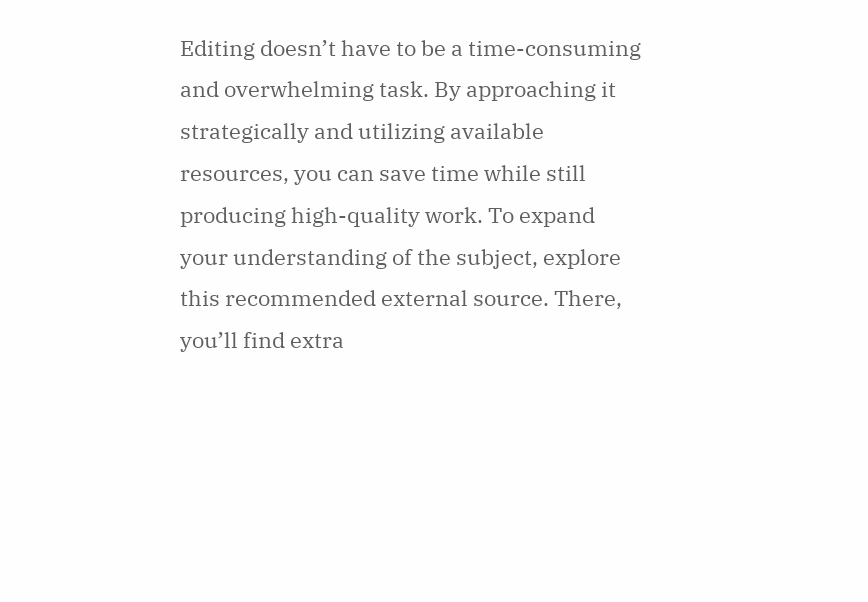Editing doesn’t have to be a time-consuming and overwhelming task. By approaching it strategically and utilizing available resources, you can save time while still producing high-quality work. To expand your understanding of the subject, explore this recommended external source. There, you’ll find extra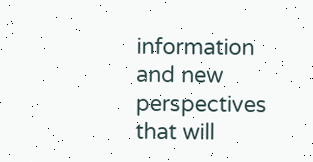information and new perspectives that will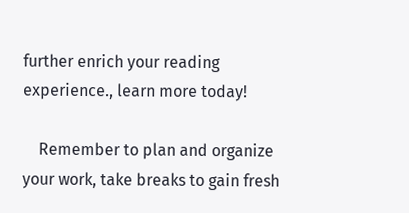further enrich your reading experience., learn more today!

    Remember to plan and organize your work, take breaks to gain fresh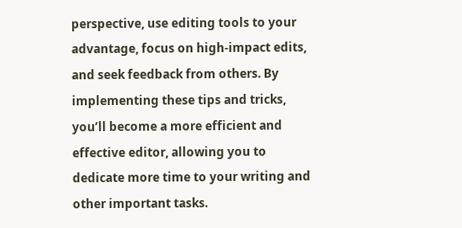perspective, use editing tools to your advantage, focus on high-impact edits, and seek feedback from others. By implementing these tips and tricks, you’ll become a more efficient and effective editor, allowing you to dedicate more time to your writing and other important tasks.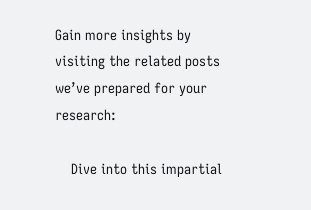Gain more insights by visiting the related posts we’ve prepared for your research:

    Dive into this impartial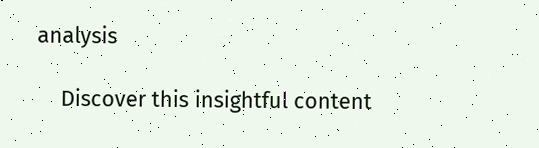analysis

    Discover this insightful content